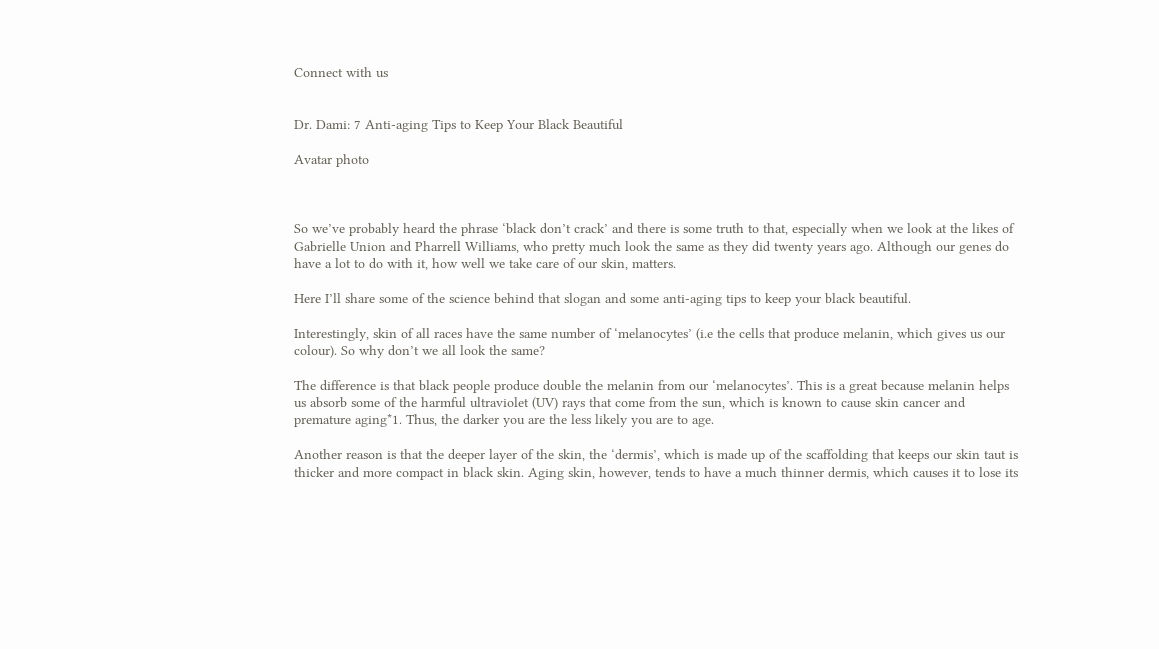Connect with us


Dr. Dami: 7 Anti-aging Tips to Keep Your Black Beautiful

Avatar photo



So we’ve probably heard the phrase ‘black don’t crack’ and there is some truth to that, especially when we look at the likes of Gabrielle Union and Pharrell Williams, who pretty much look the same as they did twenty years ago. Although our genes do have a lot to do with it, how well we take care of our skin, matters.

Here I’ll share some of the science behind that slogan and some anti-aging tips to keep your black beautiful.

Interestingly, skin of all races have the same number of ‘melanocytes’ (i.e the cells that produce melanin, which gives us our colour). So why don’t we all look the same?

The difference is that black people produce double the melanin from our ‘melanocytes’. This is a great because melanin helps us absorb some of the harmful ultraviolet (UV) rays that come from the sun, which is known to cause skin cancer and premature aging*1. Thus, the darker you are the less likely you are to age.

Another reason is that the deeper layer of the skin, the ‘dermis’, which is made up of the scaffolding that keeps our skin taut is thicker and more compact in black skin. Aging skin, however, tends to have a much thinner dermis, which causes it to lose its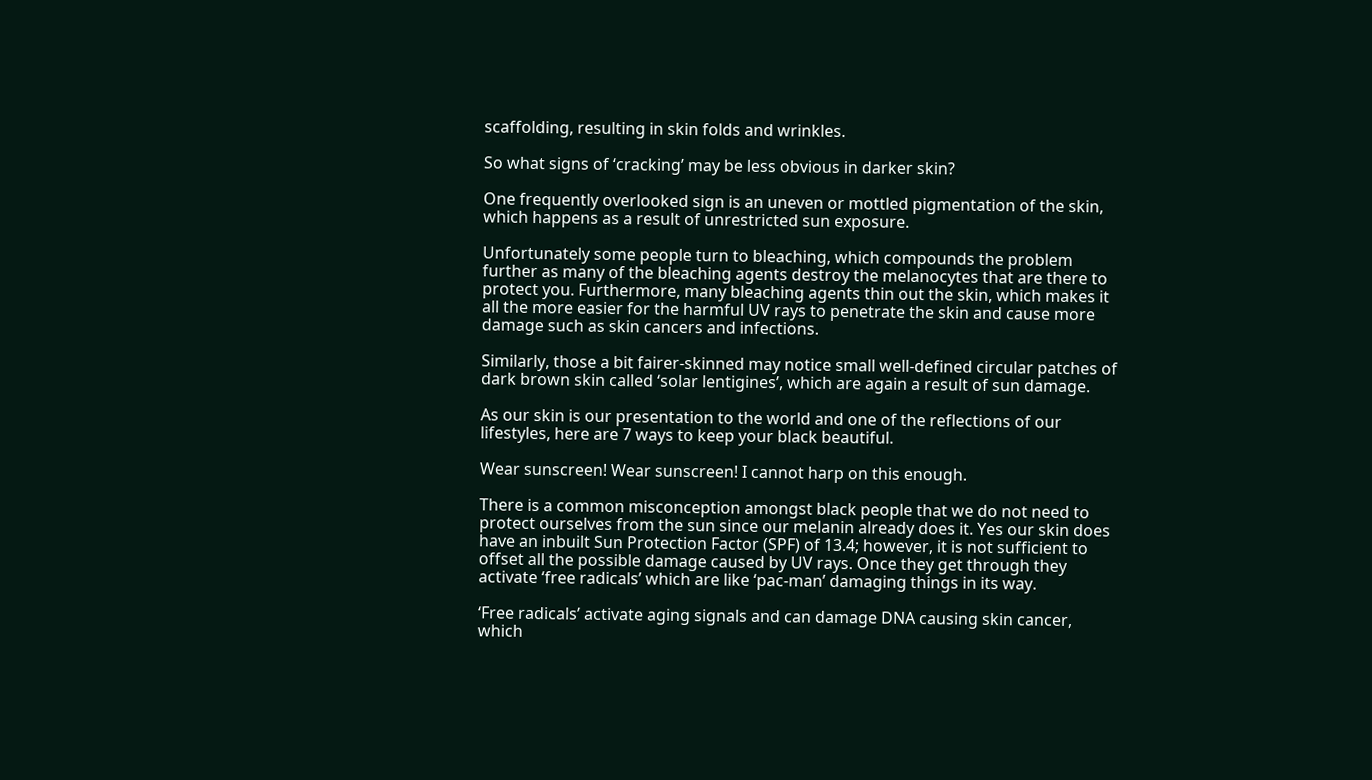scaffolding, resulting in skin folds and wrinkles.

So what signs of ‘cracking’ may be less obvious in darker skin?

One frequently overlooked sign is an uneven or mottled pigmentation of the skin, which happens as a result of unrestricted sun exposure.

Unfortunately some people turn to bleaching, which compounds the problem further as many of the bleaching agents destroy the melanocytes that are there to protect you. Furthermore, many bleaching agents thin out the skin, which makes it all the more easier for the harmful UV rays to penetrate the skin and cause more damage such as skin cancers and infections.

Similarly, those a bit fairer-skinned may notice small well-defined circular patches of dark brown skin called ‘solar lentigines’, which are again a result of sun damage.

As our skin is our presentation to the world and one of the reflections of our lifestyles, here are 7 ways to keep your black beautiful.

Wear sunscreen! Wear sunscreen! I cannot harp on this enough.

There is a common misconception amongst black people that we do not need to protect ourselves from the sun since our melanin already does it. Yes our skin does have an inbuilt Sun Protection Factor (SPF) of 13.4; however, it is not sufficient to offset all the possible damage caused by UV rays. Once they get through they activate ‘free radicals’ which are like ‘pac-man’ damaging things in its way.

‘Free radicals’ activate aging signals and can damage DNA causing skin cancer, which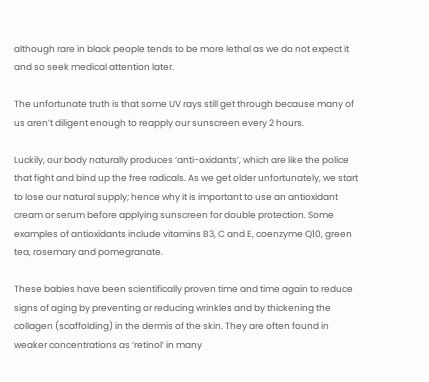although rare in black people tends to be more lethal as we do not expect it and so seek medical attention later.

The unfortunate truth is that some UV rays still get through because many of us aren’t diligent enough to reapply our sunscreen every 2 hours.

Luckily, our body naturally produces ‘anti-oxidants’, which are like the police that fight and bind up the free radicals. As we get older unfortunately, we start to lose our natural supply; hence why it is important to use an antioxidant cream or serum before applying sunscreen for double protection. Some examples of antioxidants include vitamins B3, C and E, coenzyme Q10, green tea, rosemary and pomegranate.

These babies have been scientifically proven time and time again to reduce signs of aging by preventing or reducing wrinkles and by thickening the collagen (scaffolding) in the dermis of the skin. They are often found in weaker concentrations as ‘retinol’ in many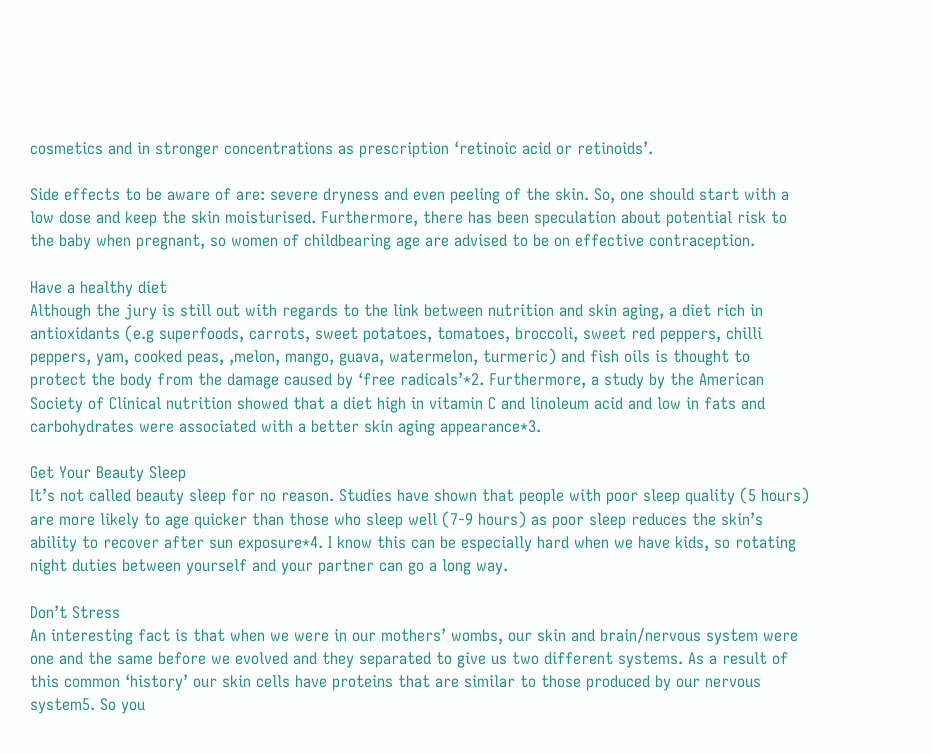cosmetics and in stronger concentrations as prescription ‘retinoic acid or retinoids’.

Side effects to be aware of are: severe dryness and even peeling of the skin. So, one should start with a low dose and keep the skin moisturised. Furthermore, there has been speculation about potential risk to the baby when pregnant, so women of childbearing age are advised to be on effective contraception.

Have a healthy diet
Although the jury is still out with regards to the link between nutrition and skin aging, a diet rich in antioxidants (e.g superfoods, carrots, sweet potatoes, tomatoes, broccoli, sweet red peppers, chilli peppers, yam, cooked peas, ,melon, mango, guava, watermelon, turmeric) and fish oils is thought to protect the body from the damage caused by ‘free radicals’*2. Furthermore, a study by the American Society of Clinical nutrition showed that a diet high in vitamin C and linoleum acid and low in fats and carbohydrates were associated with a better skin aging appearance*3.

Get Your Beauty Sleep
It’s not called beauty sleep for no reason. Studies have shown that people with poor sleep quality (5 hours) are more likely to age quicker than those who sleep well (7-9 hours) as poor sleep reduces the skin’s ability to recover after sun exposure*4. I know this can be especially hard when we have kids, so rotating night duties between yourself and your partner can go a long way.

Don’t Stress
An interesting fact is that when we were in our mothers’ wombs, our skin and brain/nervous system were one and the same before we evolved and they separated to give us two different systems. As a result of this common ‘history’ our skin cells have proteins that are similar to those produced by our nervous system5. So you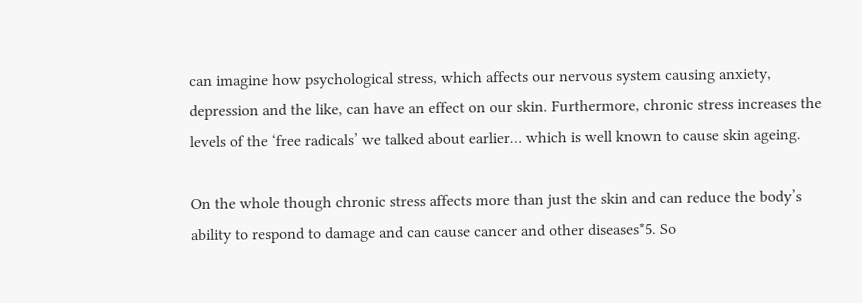can imagine how psychological stress, which affects our nervous system causing anxiety, depression and the like, can have an effect on our skin. Furthermore, chronic stress increases the levels of the ‘free radicals’ we talked about earlier… which is well known to cause skin ageing.

On the whole though chronic stress affects more than just the skin and can reduce the body’s ability to respond to damage and can cause cancer and other diseases*5. So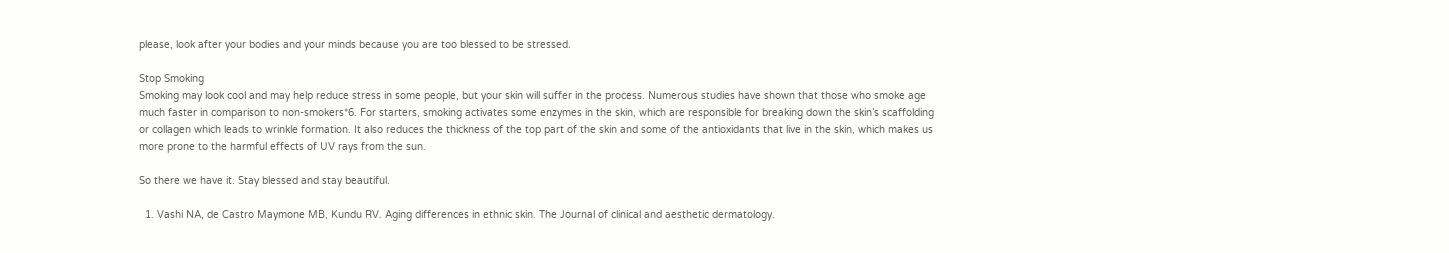please, look after your bodies and your minds because you are too blessed to be stressed.

Stop Smoking
Smoking may look cool and may help reduce stress in some people, but your skin will suffer in the process. Numerous studies have shown that those who smoke age much faster in comparison to non-smokers*6. For starters, smoking activates some enzymes in the skin, which are responsible for breaking down the skin’s scaffolding or collagen which leads to wrinkle formation. It also reduces the thickness of the top part of the skin and some of the antioxidants that live in the skin, which makes us more prone to the harmful effects of UV rays from the sun.

So there we have it. Stay blessed and stay beautiful.

  1. Vashi NA, de Castro Maymone MB, Kundu RV. Aging differences in ethnic skin. The Journal of clinical and aesthetic dermatology.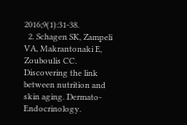2016;9(1):31-38.
  2. Schagen SK, Zampeli VA, Makrantonaki E, Zouboulis CC. Discovering the link between nutrition and skin aging. Dermato-Endocrinology.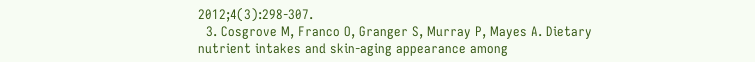2012;4(3):298-307.
  3. Cosgrove M, Franco O, Granger S, Murray P, Mayes A. Dietary nutrient intakes and skin-aging appearance among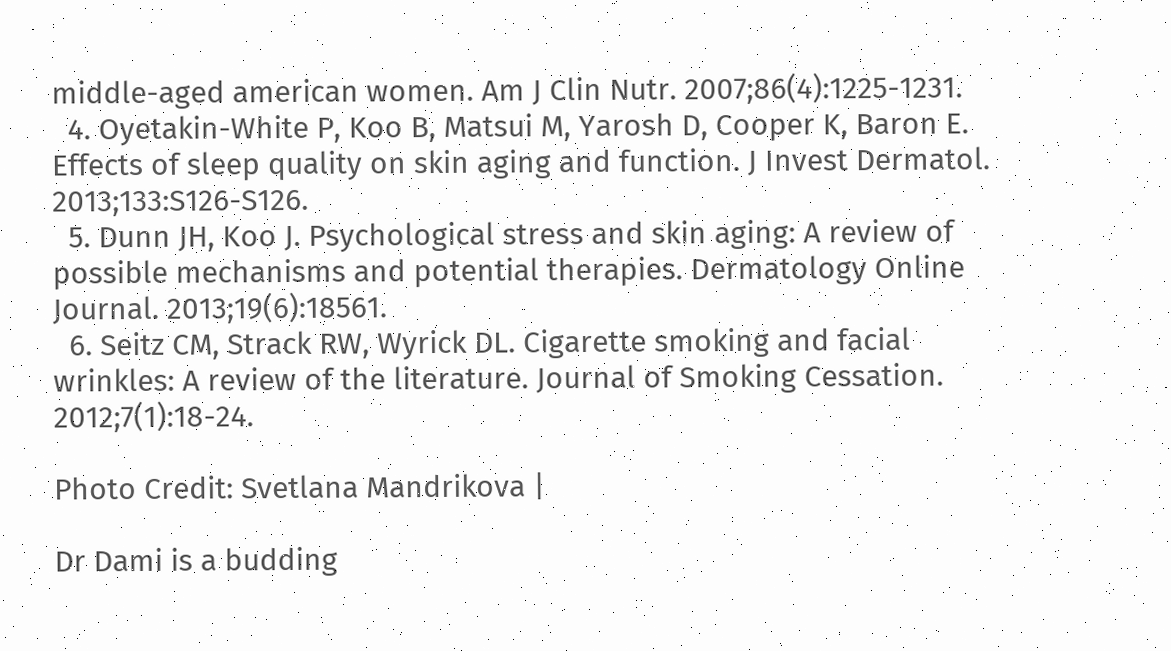middle-aged american women. Am J Clin Nutr. 2007;86(4):1225-1231.
  4. Oyetakin-White P, Koo B, Matsui M, Yarosh D, Cooper K, Baron E. Effects of sleep quality on skin aging and function. J Invest Dermatol. 2013;133:S126-S126.
  5. Dunn JH, Koo J. Psychological stress and skin aging: A review of possible mechanisms and potential therapies. Dermatology Online Journal. 2013;19(6):18561.
  6. Seitz CM, Strack RW, Wyrick DL. Cigarette smoking and facial wrinkles: A review of the literature. Journal of Smoking Cessation. 2012;7(1):18-24.

Photo Credit: Svetlana Mandrikova |

Dr Dami is a budding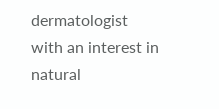dermatologist with an interest in natural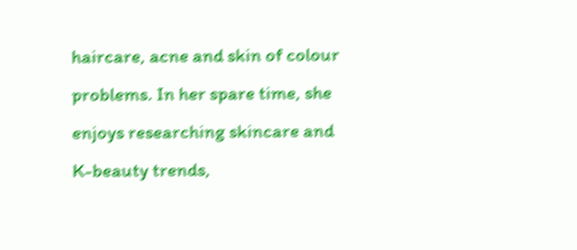haircare, acne and skin of colour problems. In her spare time, she enjoys researching skincare and K-beauty trends,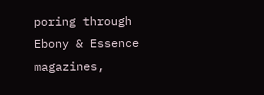poring through Ebony & Essence magazines,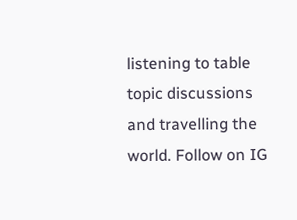listening to table topic discussions and travelling the world. Follow on IG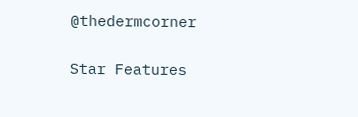@thedermcorner

Star Features